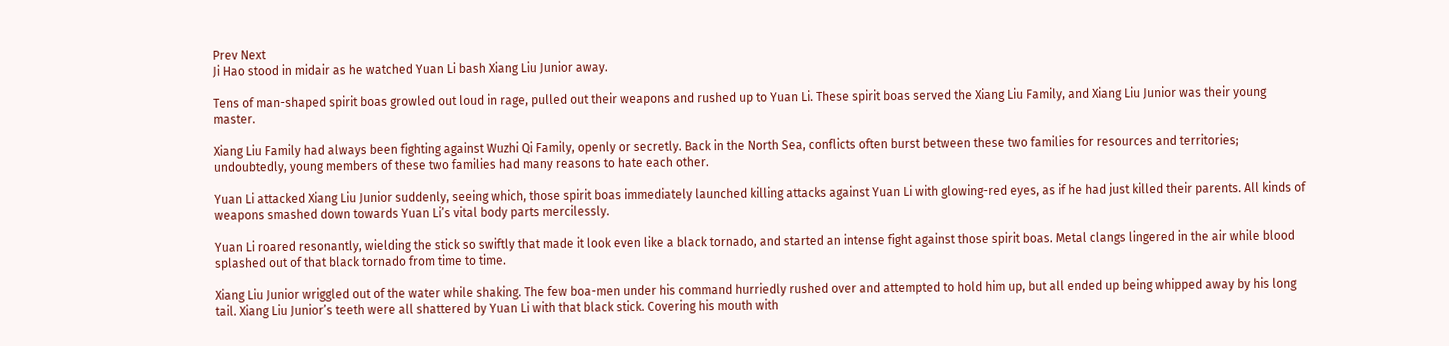Prev Next
Ji Hao stood in midair as he watched Yuan Li bash Xiang Liu Junior away.

Tens of man-shaped spirit boas growled out loud in rage, pulled out their weapons and rushed up to Yuan Li. These spirit boas served the Xiang Liu Family, and Xiang Liu Junior was their young master.

Xiang Liu Family had always been fighting against Wuzhi Qi Family, openly or secretly. Back in the North Sea, conflicts often burst between these two families for resources and territories; undoubtedly, young members of these two families had many reasons to hate each other.

Yuan Li attacked Xiang Liu Junior suddenly, seeing which, those spirit boas immediately launched killing attacks against Yuan Li with glowing-red eyes, as if he had just killed their parents. All kinds of weapons smashed down towards Yuan Li’s vital body parts mercilessly.

Yuan Li roared resonantly, wielding the stick so swiftly that made it look even like a black tornado, and started an intense fight against those spirit boas. Metal clangs lingered in the air while blood splashed out of that black tornado from time to time.

Xiang Liu Junior wriggled out of the water while shaking. The few boa-men under his command hurriedly rushed over and attempted to hold him up, but all ended up being whipped away by his long tail. Xiang Liu Junior’s teeth were all shattered by Yuan Li with that black stick. Covering his mouth with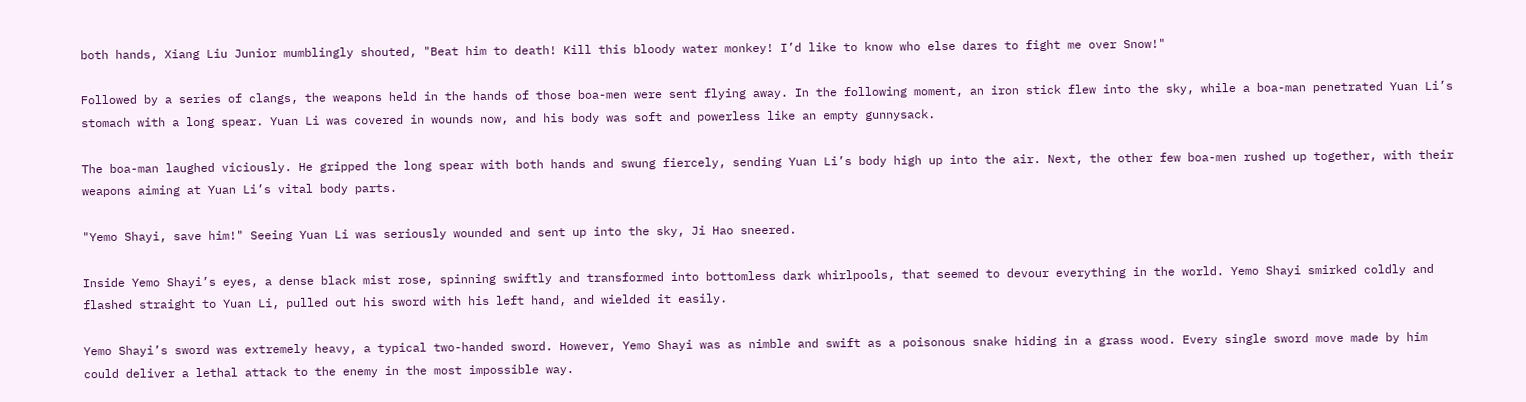both hands, Xiang Liu Junior mumblingly shouted, "Beat him to death! Kill this bloody water monkey! I’d like to know who else dares to fight me over Snow!"

Followed by a series of clangs, the weapons held in the hands of those boa-men were sent flying away. In the following moment, an iron stick flew into the sky, while a boa-man penetrated Yuan Li’s stomach with a long spear. Yuan Li was covered in wounds now, and his body was soft and powerless like an empty gunnysack.

The boa-man laughed viciously. He gripped the long spear with both hands and swung fiercely, sending Yuan Li’s body high up into the air. Next, the other few boa-men rushed up together, with their weapons aiming at Yuan Li’s vital body parts.

"Yemo Shayi, save him!" Seeing Yuan Li was seriously wounded and sent up into the sky, Ji Hao sneered.

Inside Yemo Shayi’s eyes, a dense black mist rose, spinning swiftly and transformed into bottomless dark whirlpools, that seemed to devour everything in the world. Yemo Shayi smirked coldly and flashed straight to Yuan Li, pulled out his sword with his left hand, and wielded it easily.

Yemo Shayi’s sword was extremely heavy, a typical two-handed sword. However, Yemo Shayi was as nimble and swift as a poisonous snake hiding in a grass wood. Every single sword move made by him could deliver a lethal attack to the enemy in the most impossible way.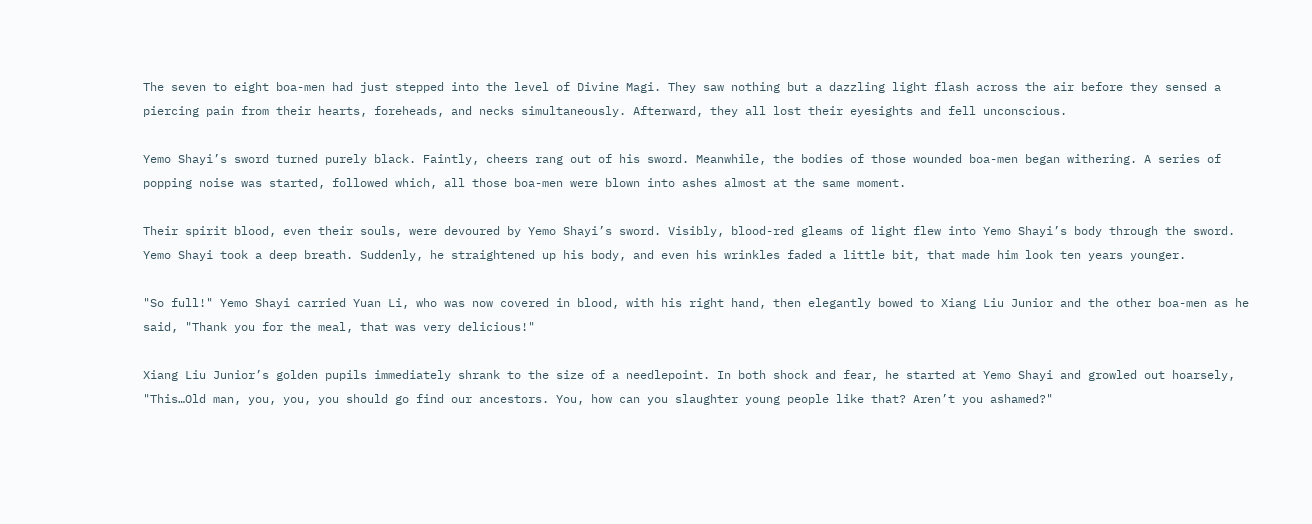The seven to eight boa-men had just stepped into the level of Divine Magi. They saw nothing but a dazzling light flash across the air before they sensed a piercing pain from their hearts, foreheads, and necks simultaneously. Afterward, they all lost their eyesights and fell unconscious.

Yemo Shayi’s sword turned purely black. Faintly, cheers rang out of his sword. Meanwhile, the bodies of those wounded boa-men began withering. A series of popping noise was started, followed which, all those boa-men were blown into ashes almost at the same moment.

Their spirit blood, even their souls, were devoured by Yemo Shayi’s sword. Visibly, blood-red gleams of light flew into Yemo Shayi’s body through the sword. Yemo Shayi took a deep breath. Suddenly, he straightened up his body, and even his wrinkles faded a little bit, that made him look ten years younger.

"So full!" Yemo Shayi carried Yuan Li, who was now covered in blood, with his right hand, then elegantly bowed to Xiang Liu Junior and the other boa-men as he said, "Thank you for the meal, that was very delicious!"

Xiang Liu Junior’s golden pupils immediately shrank to the size of a needlepoint. In both shock and fear, he started at Yemo Shayi and growled out hoarsely, "This…Old man, you, you, you should go find our ancestors. You, how can you slaughter young people like that? Aren’t you ashamed?"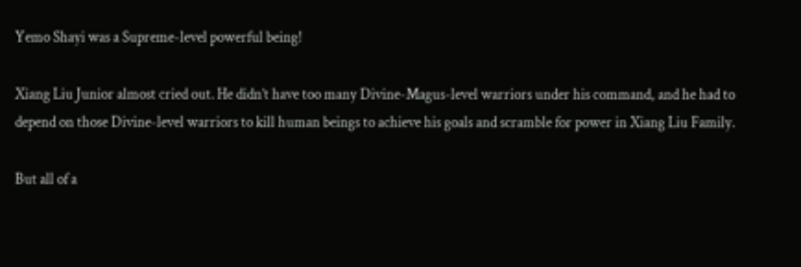Yemo Shayi was a Supreme-level powerful being!

Xiang Liu Junior almost cried out. He didn’t have too many Divine-Magus-level warriors under his command, and he had to depend on those Divine-level warriors to kill human beings to achieve his goals and scramble for power in Xiang Liu Family.

But all of a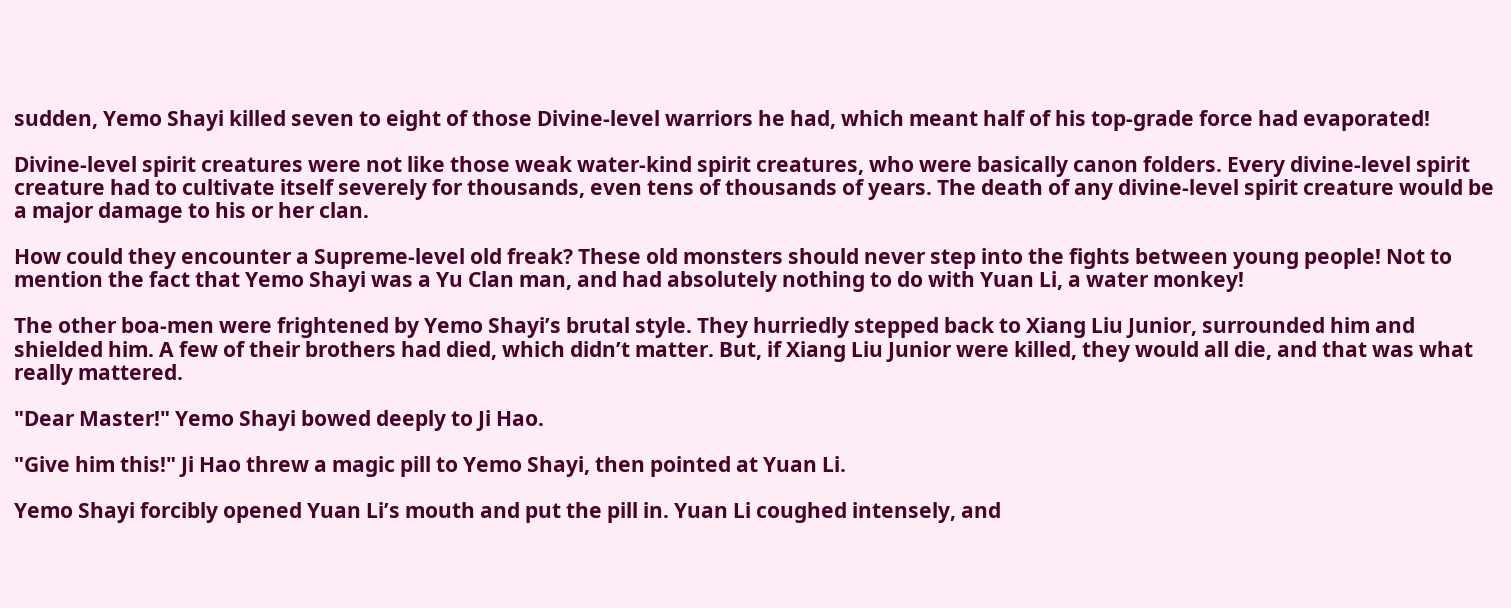sudden, Yemo Shayi killed seven to eight of those Divine-level warriors he had, which meant half of his top-grade force had evaporated!

Divine-level spirit creatures were not like those weak water-kind spirit creatures, who were basically canon folders. Every divine-level spirit creature had to cultivate itself severely for thousands, even tens of thousands of years. The death of any divine-level spirit creature would be a major damage to his or her clan.

How could they encounter a Supreme-level old freak? These old monsters should never step into the fights between young people! Not to mention the fact that Yemo Shayi was a Yu Clan man, and had absolutely nothing to do with Yuan Li, a water monkey!

The other boa-men were frightened by Yemo Shayi’s brutal style. They hurriedly stepped back to Xiang Liu Junior, surrounded him and shielded him. A few of their brothers had died, which didn’t matter. But, if Xiang Liu Junior were killed, they would all die, and that was what really mattered.

"Dear Master!" Yemo Shayi bowed deeply to Ji Hao.

"Give him this!" Ji Hao threw a magic pill to Yemo Shayi, then pointed at Yuan Li.

Yemo Shayi forcibly opened Yuan Li’s mouth and put the pill in. Yuan Li coughed intensely, and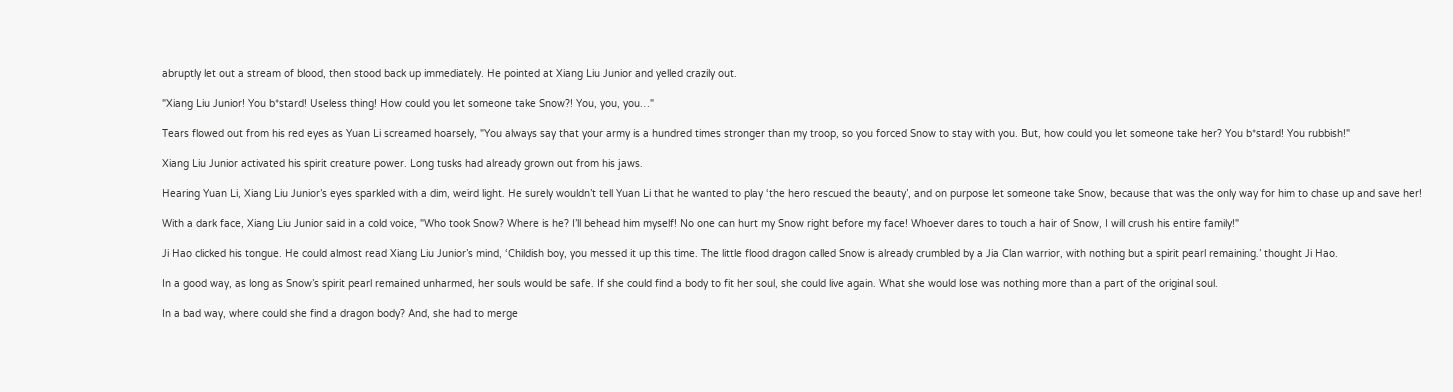abruptly let out a stream of blood, then stood back up immediately. He pointed at Xiang Liu Junior and yelled crazily out.

"Xiang Liu Junior! You b*stard! Useless thing! How could you let someone take Snow?! You, you, you…"

Tears flowed out from his red eyes as Yuan Li screamed hoarsely, "You always say that your army is a hundred times stronger than my troop, so you forced Snow to stay with you. But, how could you let someone take her? You b*stard! You rubbish!"

Xiang Liu Junior activated his spirit creature power. Long tusks had already grown out from his jaws.

Hearing Yuan Li, Xiang Liu Junior’s eyes sparkled with a dim, weird light. He surely wouldn’t tell Yuan Li that he wanted to play ‘the hero rescued the beauty’, and on purpose let someone take Snow, because that was the only way for him to chase up and save her!

With a dark face, Xiang Liu Junior said in a cold voice, "Who took Snow? Where is he? I’ll behead him myself! No one can hurt my Snow right before my face! Whoever dares to touch a hair of Snow, I will crush his entire family!"

Ji Hao clicked his tongue. He could almost read Xiang Liu Junior’s mind, ‘Childish boy, you messed it up this time. The little flood dragon called Snow is already crumbled by a Jia Clan warrior, with nothing but a spirit pearl remaining.’ thought Ji Hao.

In a good way, as long as Snow’s spirit pearl remained unharmed, her souls would be safe. If she could find a body to fit her soul, she could live again. What she would lose was nothing more than a part of the original soul.

In a bad way, where could she find a dragon body? And, she had to merge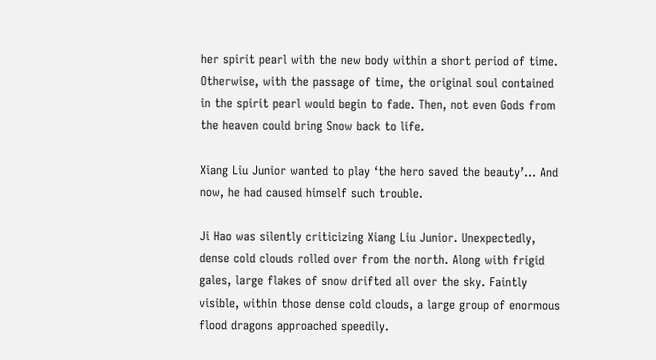her spirit pearl with the new body within a short period of time. Otherwise, with the passage of time, the original soul contained in the spirit pearl would begin to fade. Then, not even Gods from the heaven could bring Snow back to life.

Xiang Liu Junior wanted to play ‘the hero saved the beauty’… And now, he had caused himself such trouble.

Ji Hao was silently criticizing Xiang Liu Junior. Unexpectedly, dense cold clouds rolled over from the north. Along with frigid gales, large flakes of snow drifted all over the sky. Faintly visible, within those dense cold clouds, a large group of enormous flood dragons approached speedily.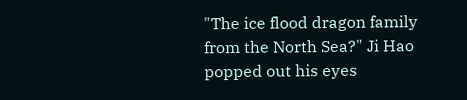"The ice flood dragon family from the North Sea?" Ji Hao popped out his eyes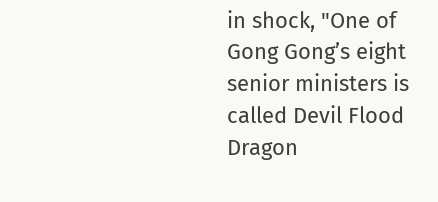in shock, "One of Gong Gong’s eight senior ministers is called Devil Flood Dragon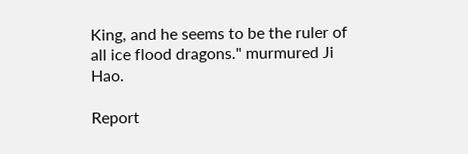King, and he seems to be the ruler of all ice flood dragons." murmured Ji Hao.

Report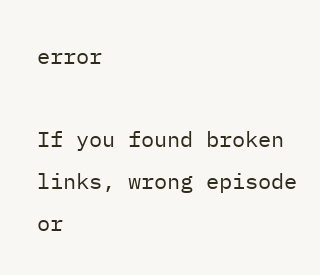error

If you found broken links, wrong episode or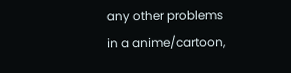any other problems in a anime/cartoon,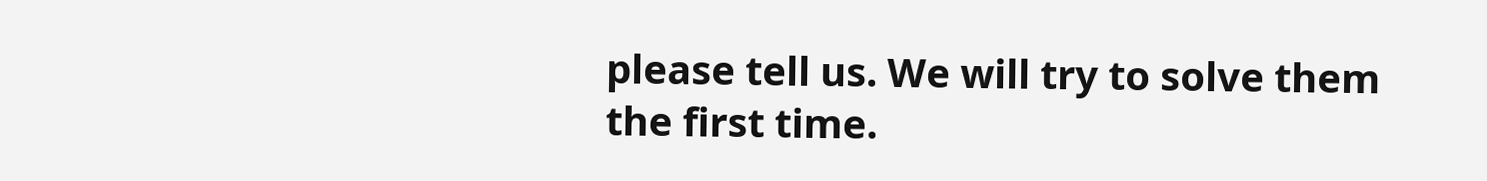please tell us. We will try to solve them the first time.